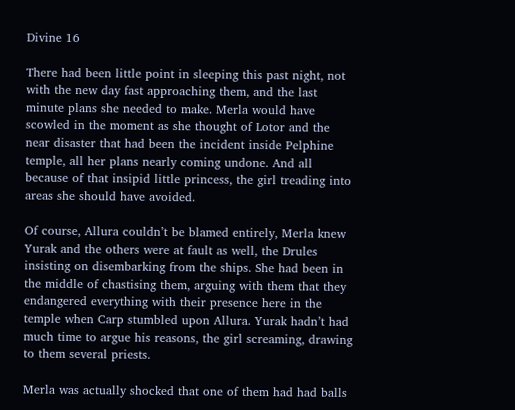Divine 16

There had been little point in sleeping this past night, not with the new day fast approaching them, and the last minute plans she needed to make. Merla would have scowled in the moment as she thought of Lotor and the near disaster that had been the incident inside Pelphine temple, all her plans nearly coming undone. And all because of that insipid little princess, the girl treading into areas she should have avoided.

Of course, Allura couldn’t be blamed entirely, Merla knew Yurak and the others were at fault as well, the Drules insisting on disembarking from the ships. She had been in the middle of chastising them, arguing with them that they endangered everything with their presence here in the temple when Carp stumbled upon Allura. Yurak hadn’t had much time to argue his reasons, the girl screaming, drawing to them several priests.

Merla was actually shocked that one of them had had balls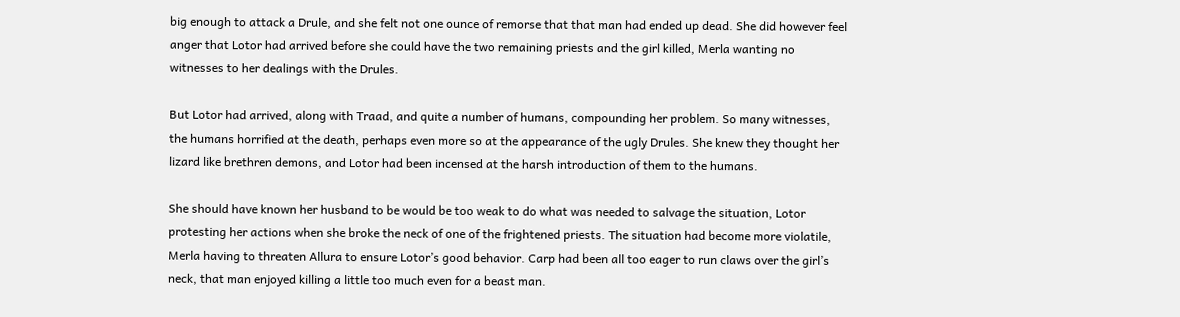big enough to attack a Drule, and she felt not one ounce of remorse that that man had ended up dead. She did however feel anger that Lotor had arrived before she could have the two remaining priests and the girl killed, Merla wanting no witnesses to her dealings with the Drules.

But Lotor had arrived, along with Traad, and quite a number of humans, compounding her problem. So many witnesses, the humans horrified at the death, perhaps even more so at the appearance of the ugly Drules. She knew they thought her lizard like brethren demons, and Lotor had been incensed at the harsh introduction of them to the humans.

She should have known her husband to be would be too weak to do what was needed to salvage the situation, Lotor protesting her actions when she broke the neck of one of the frightened priests. The situation had become more violatile, Merla having to threaten Allura to ensure Lotor’s good behavior. Carp had been all too eager to run claws over the girl’s neck, that man enjoyed killing a little too much even for a beast man.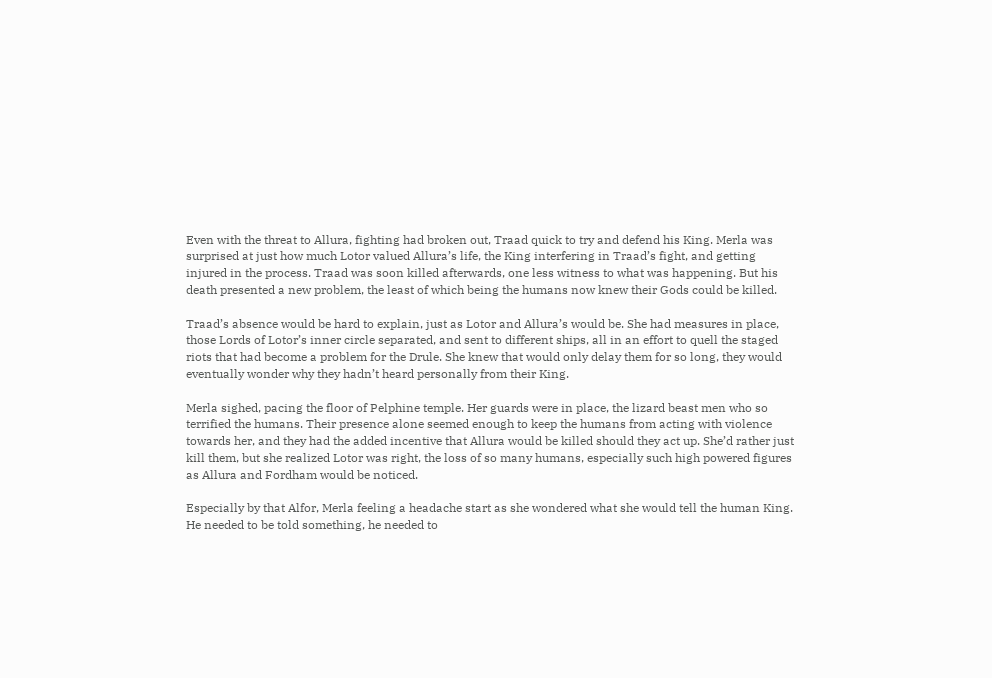Even with the threat to Allura, fighting had broken out, Traad quick to try and defend his King. Merla was surprised at just how much Lotor valued Allura’s life, the King interfering in Traad’s fight, and getting injured in the process. Traad was soon killed afterwards, one less witness to what was happening. But his death presented a new problem, the least of which being the humans now knew their Gods could be killed.

Traad’s absence would be hard to explain, just as Lotor and Allura’s would be. She had measures in place, those Lords of Lotor’s inner circle separated, and sent to different ships, all in an effort to quell the staged riots that had become a problem for the Drule. She knew that would only delay them for so long, they would eventually wonder why they hadn’t heard personally from their King.

Merla sighed, pacing the floor of Pelphine temple. Her guards were in place, the lizard beast men who so terrified the humans. Their presence alone seemed enough to keep the humans from acting with violence towards her, and they had the added incentive that Allura would be killed should they act up. She’d rather just kill them, but she realized Lotor was right, the loss of so many humans, especially such high powered figures as Allura and Fordham would be noticed.

Especially by that Alfor, Merla feeling a headache start as she wondered what she would tell the human King. He needed to be told something, he needed to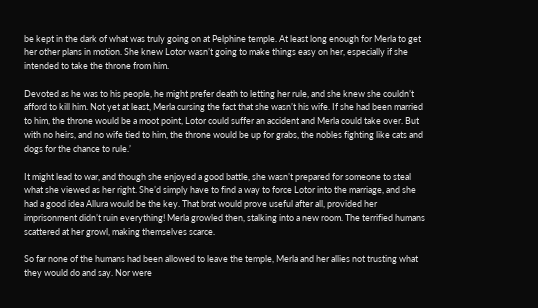be kept in the dark of what was truly going on at Pelphine temple. At least long enough for Merla to get her other plans in motion. She knew Lotor wasn’t going to make things easy on her, especially if she intended to take the throne from him.

Devoted as he was to his people, he might prefer death to letting her rule, and she knew she couldn’t afford to kill him. Not yet at least, Merla cursing the fact that she wasn’t his wife. If she had been married to him, the throne would be a moot point, Lotor could suffer an accident and Merla could take over. But with no heirs, and no wife tied to him, the throne would be up for grabs, the nobles fighting like cats and dogs for the chance to rule.’

It might lead to war, and though she enjoyed a good battle, she wasn’t prepared for someone to steal what she viewed as her right. She’d simply have to find a way to force Lotor into the marriage, and she had a good idea Allura would be the key. That brat would prove useful after all, provided her imprisonment didn’t ruin everything! Merla growled then, stalking into a new room. The terrified humans scattered at her growl, making themselves scarce.

So far none of the humans had been allowed to leave the temple, Merla and her allies not trusting what they would do and say. Nor were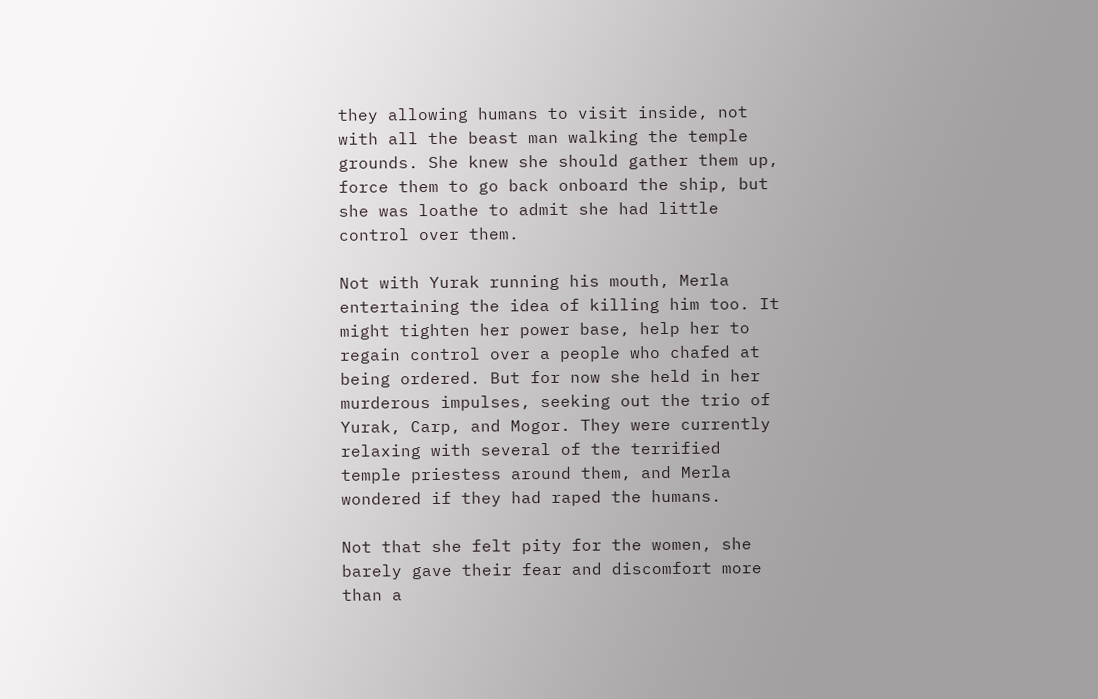they allowing humans to visit inside, not with all the beast man walking the temple grounds. She knew she should gather them up, force them to go back onboard the ship, but she was loathe to admit she had little control over them.

Not with Yurak running his mouth, Merla entertaining the idea of killing him too. It might tighten her power base, help her to regain control over a people who chafed at being ordered. But for now she held in her murderous impulses, seeking out the trio of Yurak, Carp, and Mogor. They were currently relaxing with several of the terrified temple priestess around them, and Merla wondered if they had raped the humans.

Not that she felt pity for the women, she barely gave their fear and discomfort more than a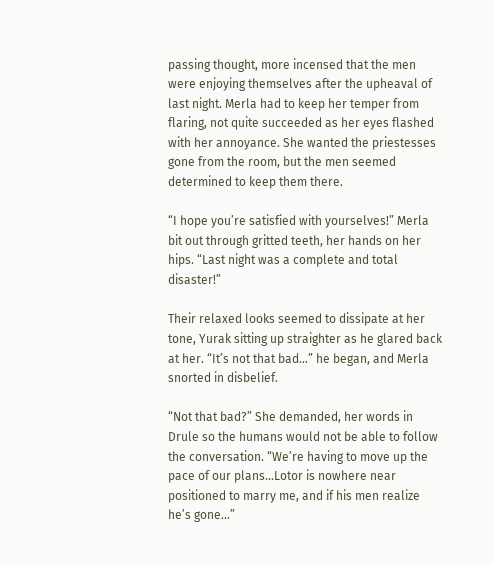passing thought, more incensed that the men were enjoying themselves after the upheaval of last night. Merla had to keep her temper from flaring, not quite succeeded as her eyes flashed with her annoyance. She wanted the priestesses gone from the room, but the men seemed determined to keep them there.

“I hope you’re satisfied with yourselves!” Merla bit out through gritted teeth, her hands on her hips. “Last night was a complete and total disaster!”

Their relaxed looks seemed to dissipate at her tone, Yurak sitting up straighter as he glared back at her. “It’s not that bad…” he began, and Merla snorted in disbelief.

“Not that bad?” She demanded, her words in Drule so the humans would not be able to follow the conversation. “We’re having to move up the pace of our plans…Lotor is nowhere near positioned to marry me, and if his men realize he’s gone…”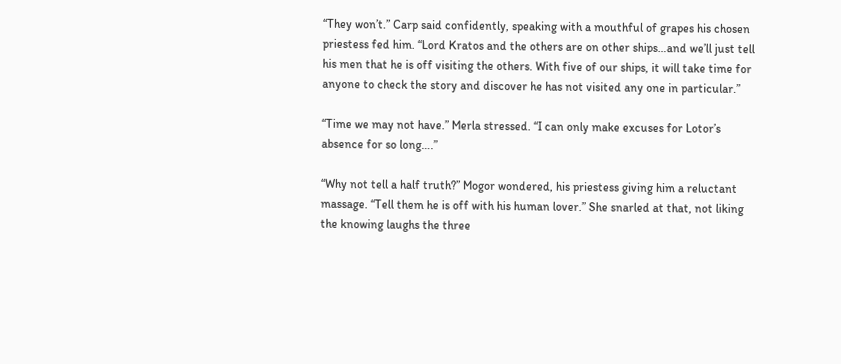“They won’t.” Carp said confidently, speaking with a mouthful of grapes his chosen priestess fed him. “Lord Kratos and the others are on other ships…and we’ll just tell his men that he is off visiting the others. With five of our ships, it will take time for anyone to check the story and discover he has not visited any one in particular.”

“Time we may not have.” Merla stressed. “I can only make excuses for Lotor’s absence for so long….”

“Why not tell a half truth?” Mogor wondered, his priestess giving him a reluctant massage. “Tell them he is off with his human lover.” She snarled at that, not liking the knowing laughs the three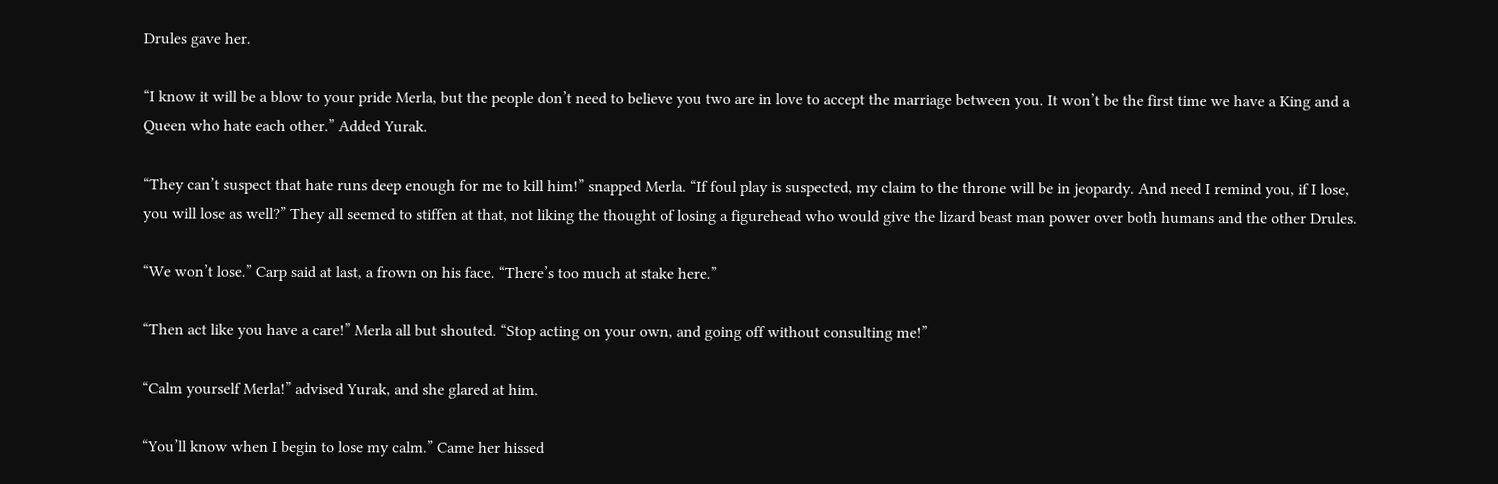Drules gave her.

“I know it will be a blow to your pride Merla, but the people don’t need to believe you two are in love to accept the marriage between you. It won’t be the first time we have a King and a Queen who hate each other.” Added Yurak.

“They can’t suspect that hate runs deep enough for me to kill him!” snapped Merla. “If foul play is suspected, my claim to the throne will be in jeopardy. And need I remind you, if I lose, you will lose as well?” They all seemed to stiffen at that, not liking the thought of losing a figurehead who would give the lizard beast man power over both humans and the other Drules.

“We won’t lose.” Carp said at last, a frown on his face. “There’s too much at stake here.”

“Then act like you have a care!” Merla all but shouted. “Stop acting on your own, and going off without consulting me!”

“Calm yourself Merla!” advised Yurak, and she glared at him.

“You’ll know when I begin to lose my calm.” Came her hissed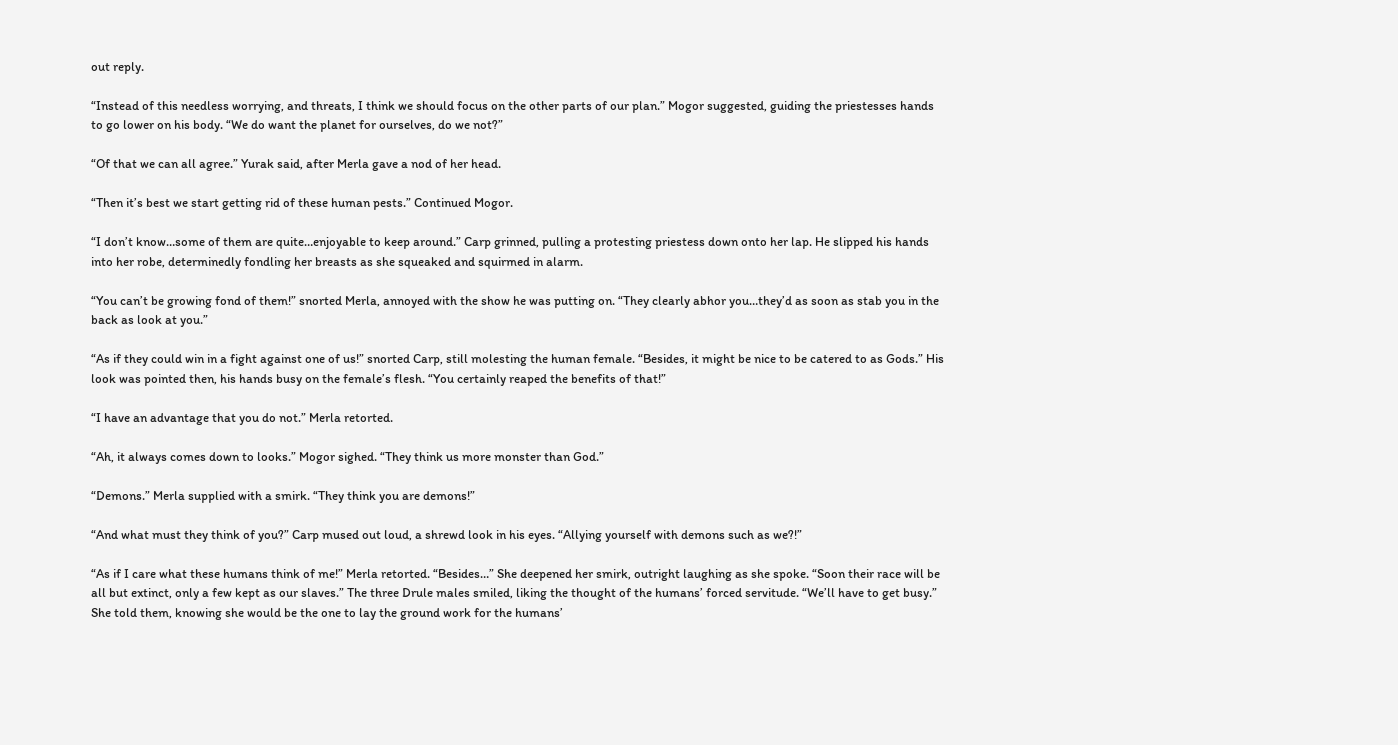out reply.

“Instead of this needless worrying, and threats, I think we should focus on the other parts of our plan.” Mogor suggested, guiding the priestesses hands to go lower on his body. “We do want the planet for ourselves, do we not?”

“Of that we can all agree.” Yurak said, after Merla gave a nod of her head.

“Then it’s best we start getting rid of these human pests.” Continued Mogor.

“I don’t know…some of them are quite…enjoyable to keep around.” Carp grinned, pulling a protesting priestess down onto her lap. He slipped his hands into her robe, determinedly fondling her breasts as she squeaked and squirmed in alarm.

“You can’t be growing fond of them!” snorted Merla, annoyed with the show he was putting on. “They clearly abhor you…they’d as soon as stab you in the back as look at you.”

“As if they could win in a fight against one of us!” snorted Carp, still molesting the human female. “Besides, it might be nice to be catered to as Gods.” His look was pointed then, his hands busy on the female’s flesh. “You certainly reaped the benefits of that!”

“I have an advantage that you do not.” Merla retorted.

“Ah, it always comes down to looks.” Mogor sighed. “They think us more monster than God.”

“Demons.” Merla supplied with a smirk. “They think you are demons!”

“And what must they think of you?” Carp mused out loud, a shrewd look in his eyes. “Allying yourself with demons such as we?!”

“As if I care what these humans think of me!” Merla retorted. “Besides…” She deepened her smirk, outright laughing as she spoke. “Soon their race will be all but extinct, only a few kept as our slaves.” The three Drule males smiled, liking the thought of the humans’ forced servitude. “We’ll have to get busy.” She told them, knowing she would be the one to lay the ground work for the humans’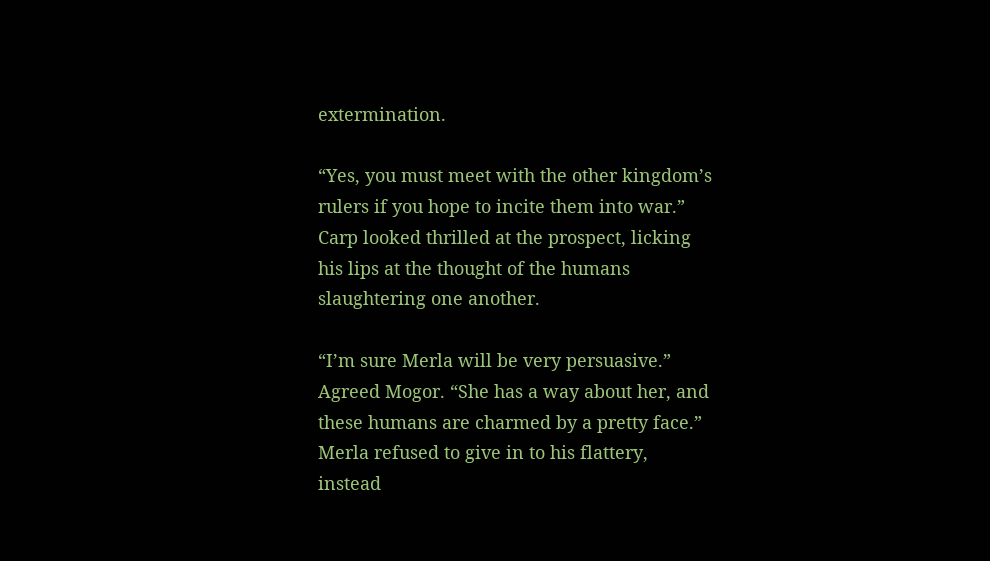extermination.

“Yes, you must meet with the other kingdom’s rulers if you hope to incite them into war.” Carp looked thrilled at the prospect, licking his lips at the thought of the humans slaughtering one another.

“I’m sure Merla will be very persuasive.” Agreed Mogor. “She has a way about her, and these humans are charmed by a pretty face.” Merla refused to give in to his flattery, instead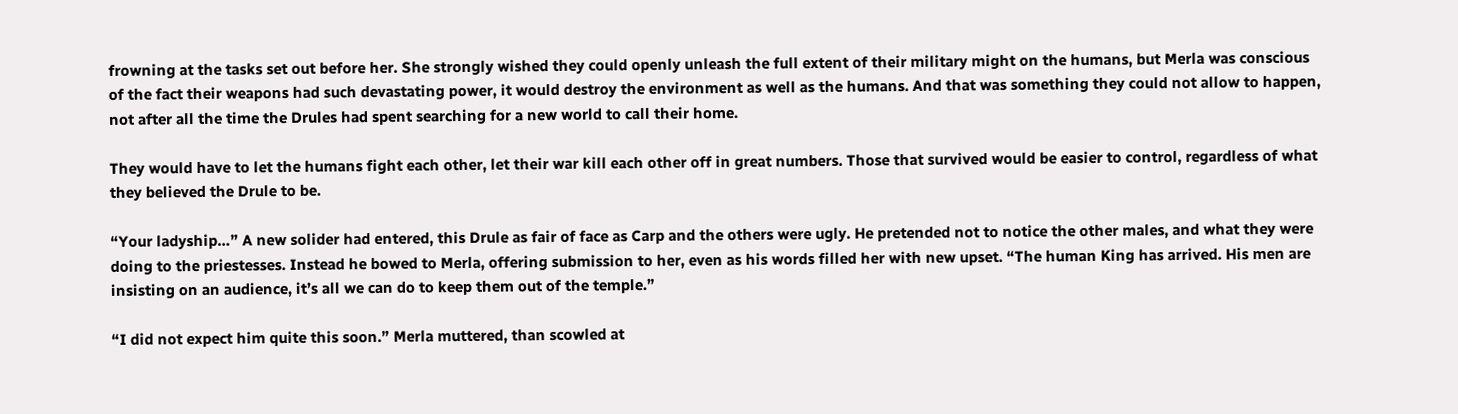frowning at the tasks set out before her. She strongly wished they could openly unleash the full extent of their military might on the humans, but Merla was conscious of the fact their weapons had such devastating power, it would destroy the environment as well as the humans. And that was something they could not allow to happen, not after all the time the Drules had spent searching for a new world to call their home.

They would have to let the humans fight each other, let their war kill each other off in great numbers. Those that survived would be easier to control, regardless of what they believed the Drule to be.

“Your ladyship…” A new solider had entered, this Drule as fair of face as Carp and the others were ugly. He pretended not to notice the other males, and what they were doing to the priestesses. Instead he bowed to Merla, offering submission to her, even as his words filled her with new upset. “The human King has arrived. His men are insisting on an audience, it’s all we can do to keep them out of the temple.”

“I did not expect him quite this soon.” Merla muttered, than scowled at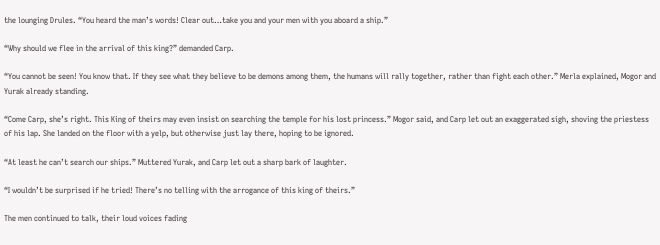the lounging Drules. “You heard the man’s words! Clear out…take you and your men with you aboard a ship.”

“Why should we flee in the arrival of this king?” demanded Carp.

“You cannot be seen! You know that. If they see what they believe to be demons among them, the humans will rally together, rather than fight each other.” Merla explained, Mogor and Yurak already standing.

“Come Carp, she’s right. This King of theirs may even insist on searching the temple for his lost princess.” Mogor said, and Carp let out an exaggerated sigh, shoving the priestess of his lap. She landed on the floor with a yelp, but otherwise just lay there, hoping to be ignored.

“At least he can’t search our ships.” Muttered Yurak, and Carp let out a sharp bark of laughter.

“I wouldn’t be surprised if he tried! There’s no telling with the arrogance of this king of theirs.”

The men continued to talk, their loud voices fading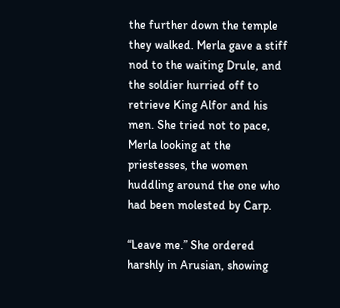the further down the temple they walked. Merla gave a stiff nod to the waiting Drule, and the soldier hurried off to retrieve King Alfor and his men. She tried not to pace, Merla looking at the priestesses, the women huddling around the one who had been molested by Carp.

“Leave me.” She ordered harshly in Arusian, showing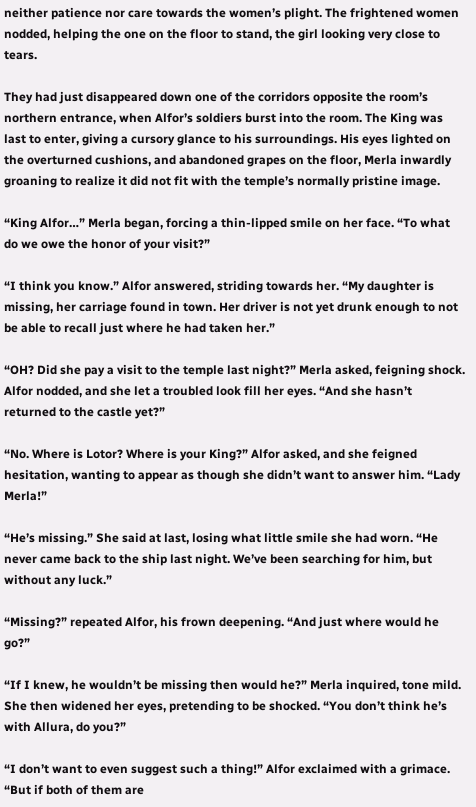neither patience nor care towards the women’s plight. The frightened women nodded, helping the one on the floor to stand, the girl looking very close to tears.

They had just disappeared down one of the corridors opposite the room’s northern entrance, when Alfor’s soldiers burst into the room. The King was last to enter, giving a cursory glance to his surroundings. His eyes lighted on the overturned cushions, and abandoned grapes on the floor, Merla inwardly groaning to realize it did not fit with the temple’s normally pristine image.

“King Alfor…” Merla began, forcing a thin-lipped smile on her face. “To what do we owe the honor of your visit?”

“I think you know.” Alfor answered, striding towards her. “My daughter is missing, her carriage found in town. Her driver is not yet drunk enough to not be able to recall just where he had taken her.”

“OH? Did she pay a visit to the temple last night?” Merla asked, feigning shock. Alfor nodded, and she let a troubled look fill her eyes. “And she hasn’t returned to the castle yet?”

“No. Where is Lotor? Where is your King?” Alfor asked, and she feigned hesitation, wanting to appear as though she didn’t want to answer him. “Lady Merla!”

“He’s missing.” She said at last, losing what little smile she had worn. “He never came back to the ship last night. We’ve been searching for him, but without any luck.”

“Missing?” repeated Alfor, his frown deepening. “And just where would he go?”

“If I knew, he wouldn’t be missing then would he?” Merla inquired, tone mild. She then widened her eyes, pretending to be shocked. “You don’t think he’s with Allura, do you?”

“I don’t want to even suggest such a thing!” Alfor exclaimed with a grimace. “But if both of them are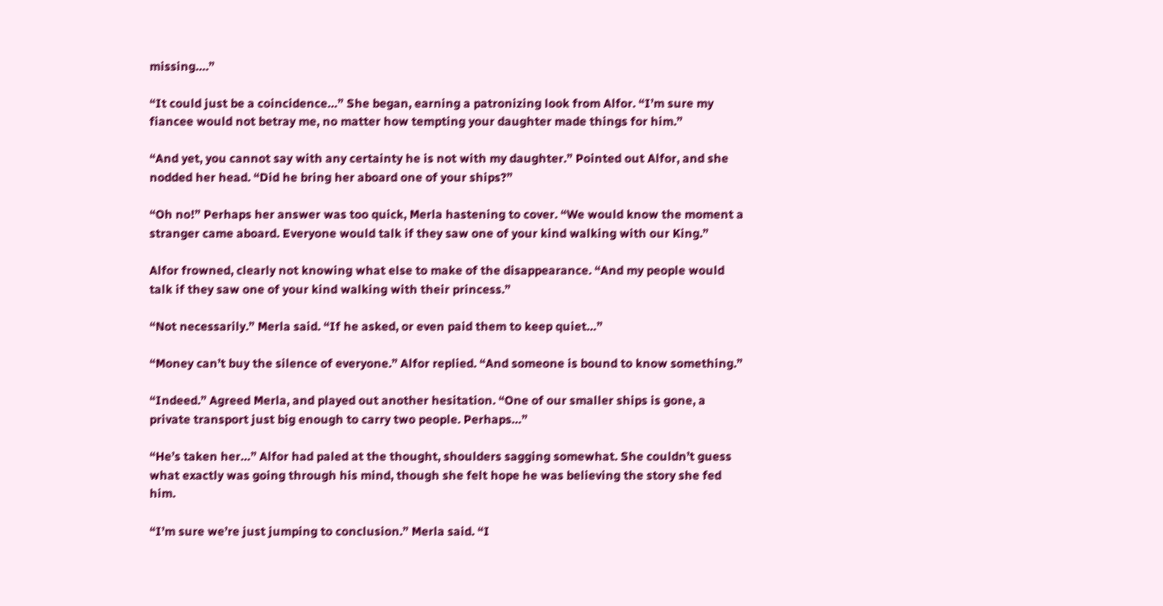missing….”

“It could just be a coincidence…” She began, earning a patronizing look from Alfor. “I’m sure my fiancee would not betray me, no matter how tempting your daughter made things for him.”

“And yet, you cannot say with any certainty he is not with my daughter.” Pointed out Alfor, and she nodded her head. “Did he bring her aboard one of your ships?”

“Oh no!” Perhaps her answer was too quick, Merla hastening to cover. “We would know the moment a stranger came aboard. Everyone would talk if they saw one of your kind walking with our King.”

Alfor frowned, clearly not knowing what else to make of the disappearance. “And my people would talk if they saw one of your kind walking with their princess.”

“Not necessarily.” Merla said. “If he asked, or even paid them to keep quiet…”

“Money can’t buy the silence of everyone.” Alfor replied. “And someone is bound to know something.”

“Indeed.” Agreed Merla, and played out another hesitation. “One of our smaller ships is gone, a private transport just big enough to carry two people. Perhaps…”

“He’s taken her…” Alfor had paled at the thought, shoulders sagging somewhat. She couldn’t guess what exactly was going through his mind, though she felt hope he was believing the story she fed him.

“I’m sure we’re just jumping to conclusion.” Merla said. “I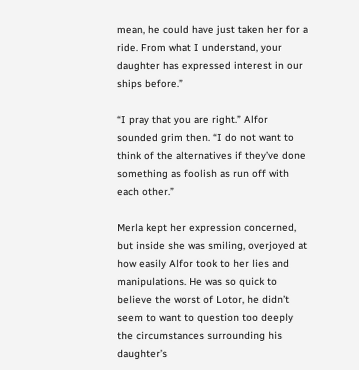mean, he could have just taken her for a ride. From what I understand, your daughter has expressed interest in our ships before.”

“I pray that you are right.” Alfor sounded grim then. “I do not want to think of the alternatives if they’ve done something as foolish as run off with each other.”

Merla kept her expression concerned, but inside she was smiling, overjoyed at how easily Alfor took to her lies and manipulations. He was so quick to believe the worst of Lotor, he didn’t seem to want to question too deeply the circumstances surrounding his daughter’s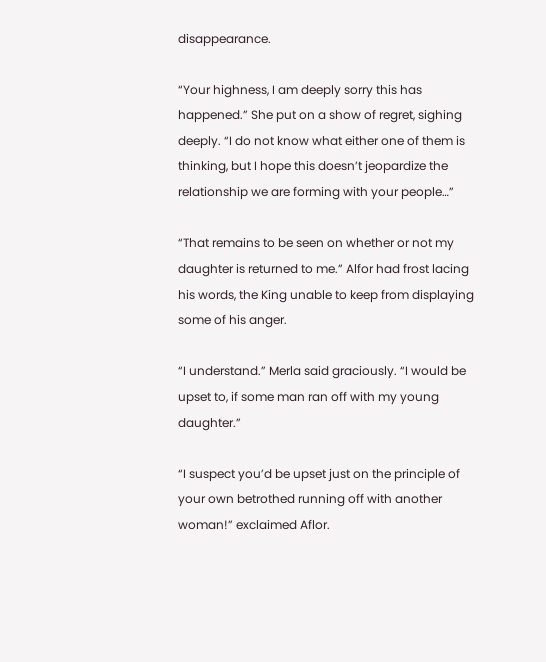disappearance.

“Your highness, I am deeply sorry this has happened.” She put on a show of regret, sighing deeply. “I do not know what either one of them is thinking, but I hope this doesn’t jeopardize the relationship we are forming with your people…”

“That remains to be seen on whether or not my daughter is returned to me.” Alfor had frost lacing his words, the King unable to keep from displaying some of his anger.

“I understand.” Merla said graciously. “I would be upset to, if some man ran off with my young daughter.”

“I suspect you’d be upset just on the principle of your own betrothed running off with another woman!” exclaimed Aflor.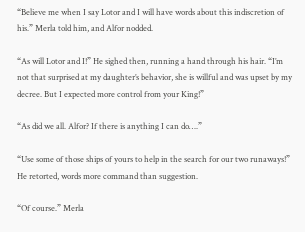“Believe me when I say Lotor and I will have words about this indiscretion of his.” Merla told him, and Alfor nodded.

“As will Lotor and I!” He sighed then, running a hand through his hair. “I’m not that surprised at my daughter’s behavior, she is willful and was upset by my decree. But I expected more control from your King!”

“As did we all. Alfor? If there is anything I can do….”

“Use some of those ships of yours to help in the search for our two runaways!” He retorted, words more command than suggestion.

“Of course.” Merla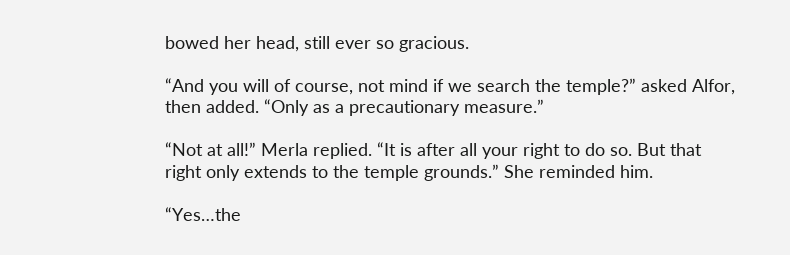bowed her head, still ever so gracious.

“And you will of course, not mind if we search the temple?” asked Alfor, then added. “Only as a precautionary measure.”

“Not at all!” Merla replied. “It is after all your right to do so. But that right only extends to the temple grounds.” She reminded him.

“Yes…the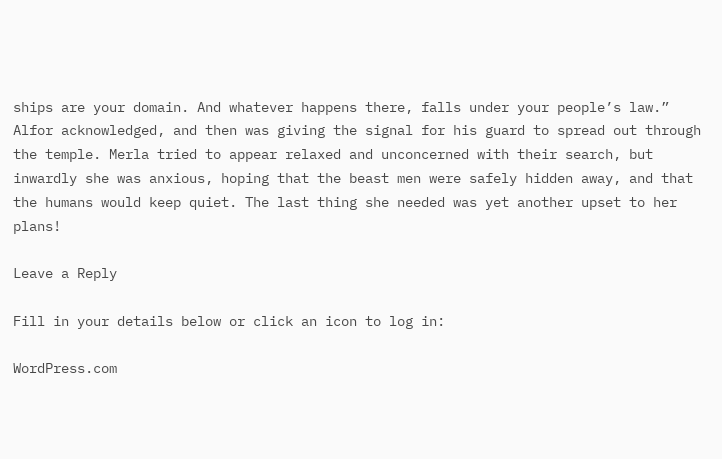ships are your domain. And whatever happens there, falls under your people’s law.” Alfor acknowledged, and then was giving the signal for his guard to spread out through the temple. Merla tried to appear relaxed and unconcerned with their search, but inwardly she was anxious, hoping that the beast men were safely hidden away, and that the humans would keep quiet. The last thing she needed was yet another upset to her plans!

Leave a Reply

Fill in your details below or click an icon to log in:

WordPress.com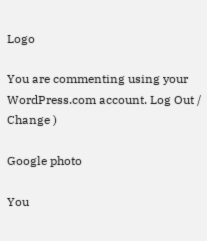Logo

You are commenting using your WordPress.com account. Log Out /  Change )

Google photo

You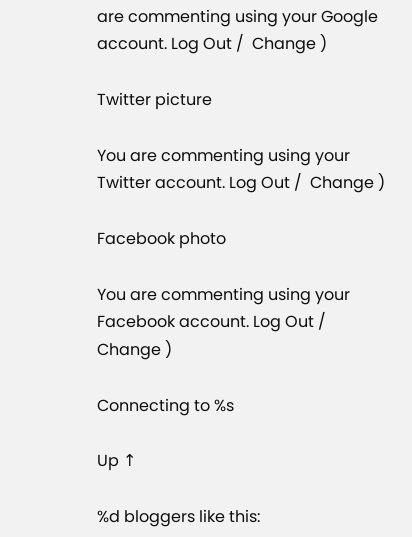are commenting using your Google account. Log Out /  Change )

Twitter picture

You are commenting using your Twitter account. Log Out /  Change )

Facebook photo

You are commenting using your Facebook account. Log Out /  Change )

Connecting to %s

Up ↑

%d bloggers like this: